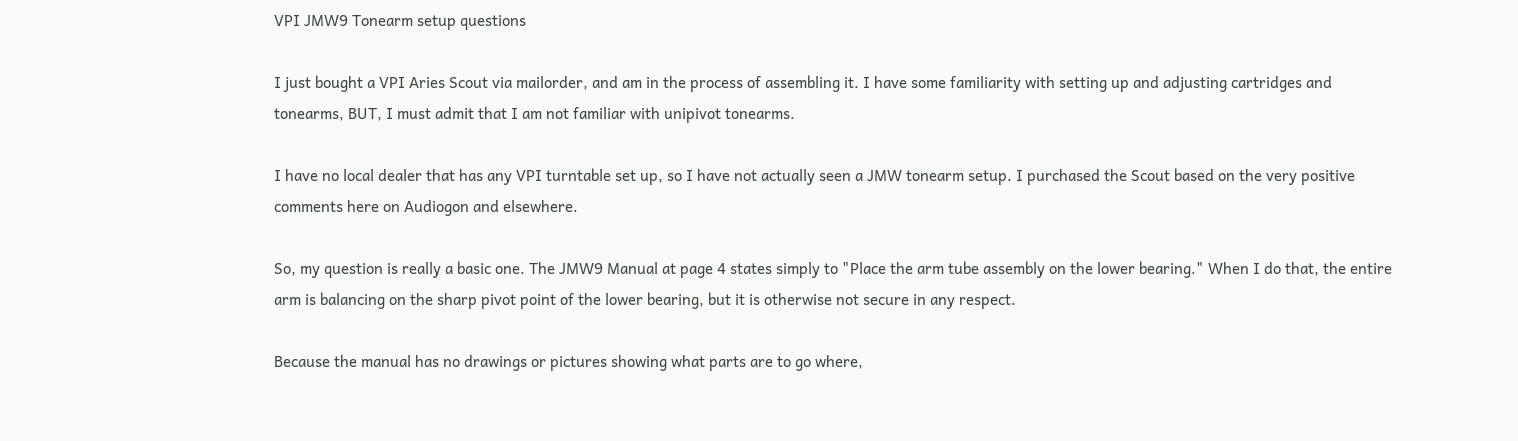VPI JMW9 Tonearm setup questions

I just bought a VPI Aries Scout via mailorder, and am in the process of assembling it. I have some familiarity with setting up and adjusting cartridges and tonearms, BUT, I must admit that I am not familiar with unipivot tonearms.

I have no local dealer that has any VPI turntable set up, so I have not actually seen a JMW tonearm setup. I purchased the Scout based on the very positive comments here on Audiogon and elsewhere.

So, my question is really a basic one. The JMW9 Manual at page 4 states simply to "Place the arm tube assembly on the lower bearing." When I do that, the entire arm is balancing on the sharp pivot point of the lower bearing, but it is otherwise not secure in any respect.

Because the manual has no drawings or pictures showing what parts are to go where,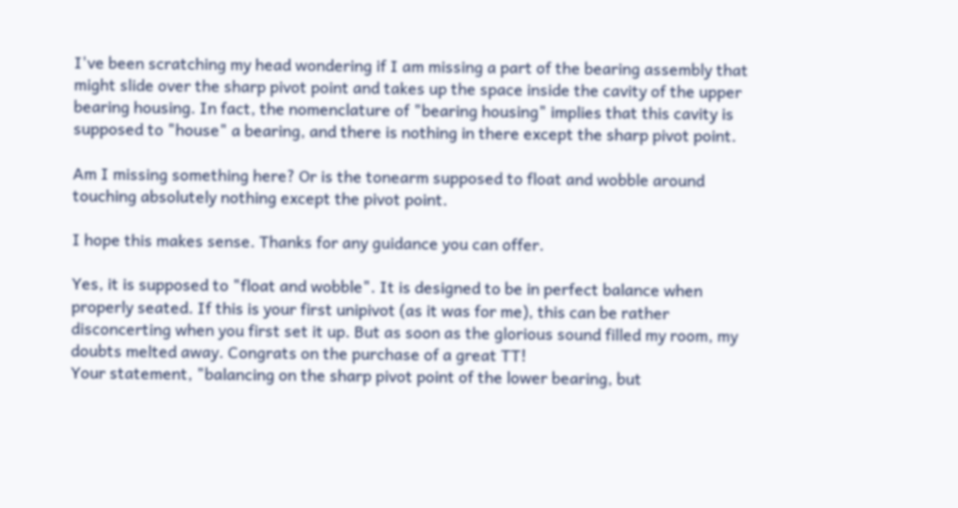I've been scratching my head wondering if I am missing a part of the bearing assembly that might slide over the sharp pivot point and takes up the space inside the cavity of the upper bearing housing. In fact, the nomenclature of "bearing housing" implies that this cavity is supposed to "house" a bearing, and there is nothing in there except the sharp pivot point.

Am I missing something here? Or is the tonearm supposed to float and wobble around touching absolutely nothing except the pivot point.

I hope this makes sense. Thanks for any guidance you can offer.

Yes, it is supposed to "float and wobble". It is designed to be in perfect balance when properly seated. If this is your first unipivot (as it was for me), this can be rather disconcerting when you first set it up. But as soon as the glorious sound filled my room, my doubts melted away. Congrats on the purchase of a great TT!
Your statement, "balancing on the sharp pivot point of the lower bearing, but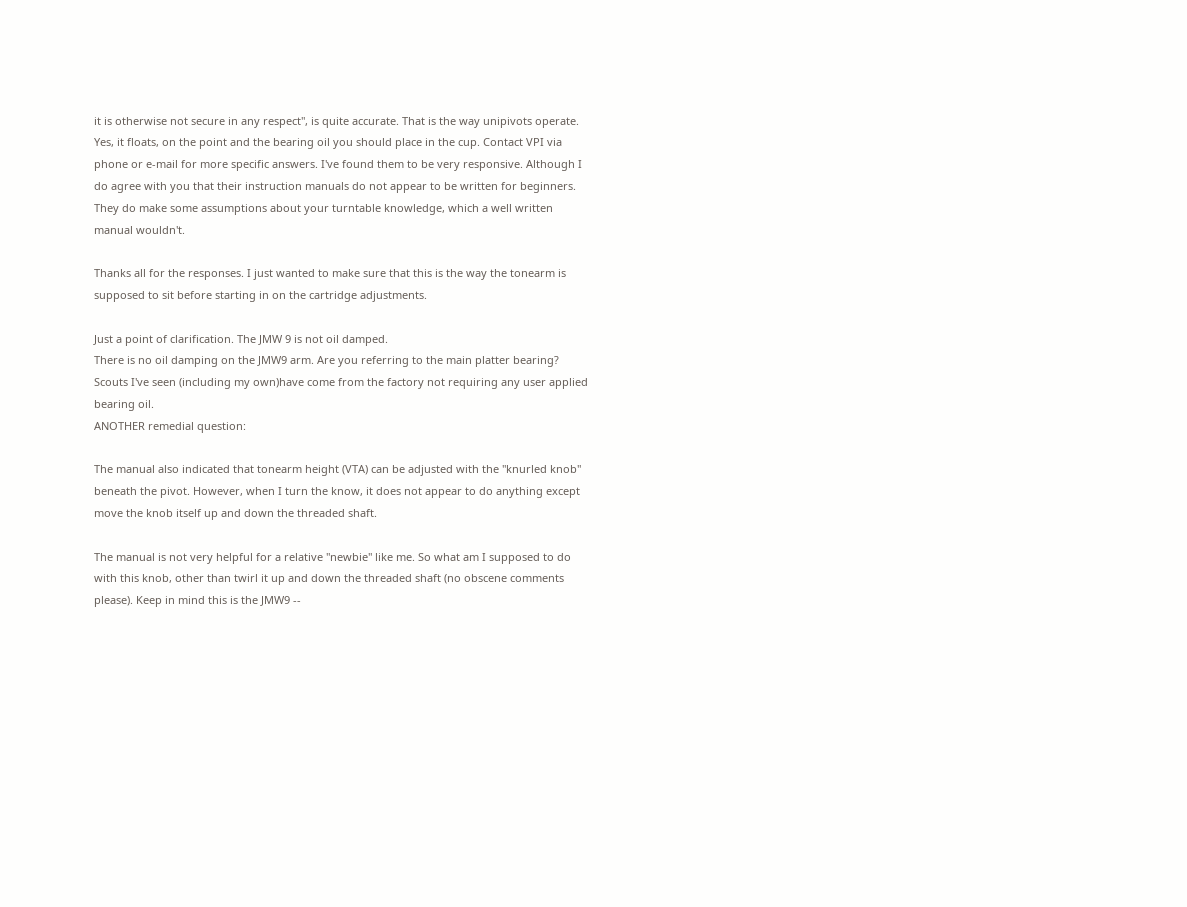it is otherwise not secure in any respect", is quite accurate. That is the way unipivots operate.
Yes, it floats, on the point and the bearing oil you should place in the cup. Contact VPI via phone or e-mail for more specific answers. I've found them to be very responsive. Although I do agree with you that their instruction manuals do not appear to be written for beginners. They do make some assumptions about your turntable knowledge, which a well written manual wouldn't.

Thanks all for the responses. I just wanted to make sure that this is the way the tonearm is supposed to sit before starting in on the cartridge adjustments.

Just a point of clarification. The JMW 9 is not oil damped.
There is no oil damping on the JMW9 arm. Are you referring to the main platter bearing? Scouts I've seen (including my own)have come from the factory not requiring any user applied bearing oil.
ANOTHER remedial question:

The manual also indicated that tonearm height (VTA) can be adjusted with the "knurled knob" beneath the pivot. However, when I turn the know, it does not appear to do anything except move the knob itself up and down the threaded shaft.

The manual is not very helpful for a relative "newbie" like me. So what am I supposed to do with this knob, other than twirl it up and down the threaded shaft (no obscene comments please). Keep in mind this is the JMW9 --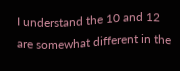I understand the 10 and 12 are somewhat different in the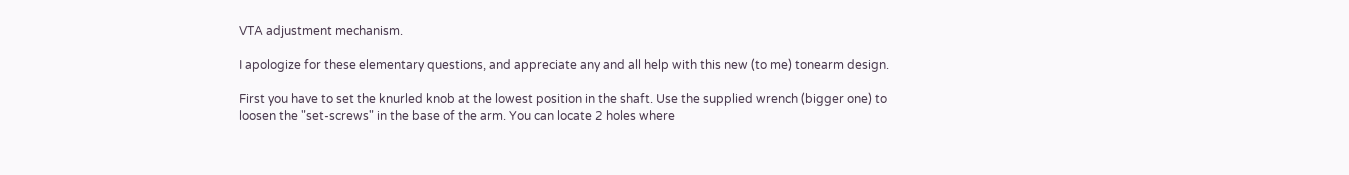VTA adjustment mechanism.

I apologize for these elementary questions, and appreciate any and all help with this new (to me) tonearm design.

First you have to set the knurled knob at the lowest position in the shaft. Use the supplied wrench (bigger one) to loosen the "set-screws" in the base of the arm. You can locate 2 holes where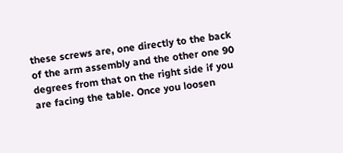these screws are, one directly to the back of the arm assembly and the other one 90 degrees from that on the right side if you are facing the table. Once you loosen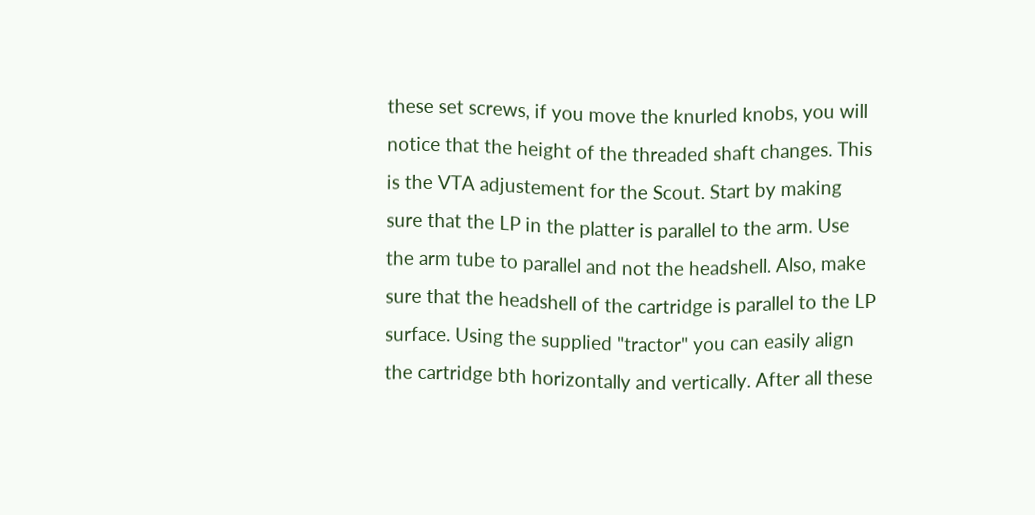these set screws, if you move the knurled knobs, you will notice that the height of the threaded shaft changes. This is the VTA adjustement for the Scout. Start by making sure that the LP in the platter is parallel to the arm. Use the arm tube to parallel and not the headshell. Also, make sure that the headshell of the cartridge is parallel to the LP surface. Using the supplied "tractor" you can easily align the cartridge bth horizontally and vertically. After all these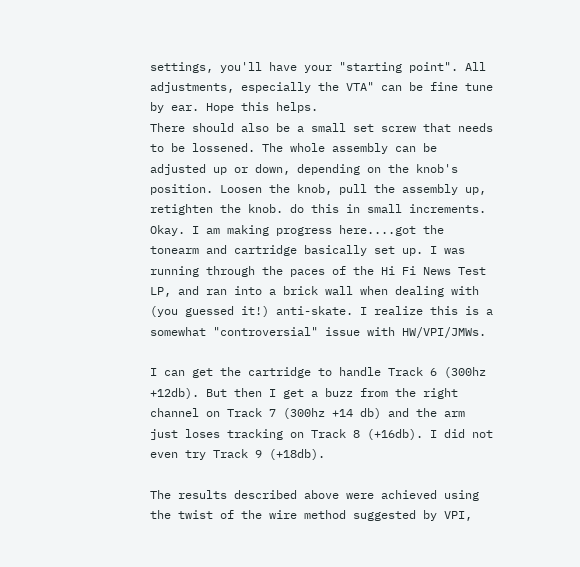settings, you'll have your "starting point". All adjustments, especially the VTA" can be fine tune by ear. Hope this helps.
There should also be a small set screw that needs to be lossened. The whole assembly can be adjusted up or down, depending on the knob's position. Loosen the knob, pull the assembly up, retighten the knob. do this in small increments.
Okay. I am making progress here....got the tonearm and cartridge basically set up. I was running through the paces of the Hi Fi News Test LP, and ran into a brick wall when dealing with (you guessed it!) anti-skate. I realize this is a somewhat "controversial" issue with HW/VPI/JMWs.

I can get the cartridge to handle Track 6 (300hz +12db). But then I get a buzz from the right channel on Track 7 (300hz +14 db) and the arm just loses tracking on Track 8 (+16db). I did not even try Track 9 (+18db).

The results described above were achieved using the twist of the wire method suggested by VPI,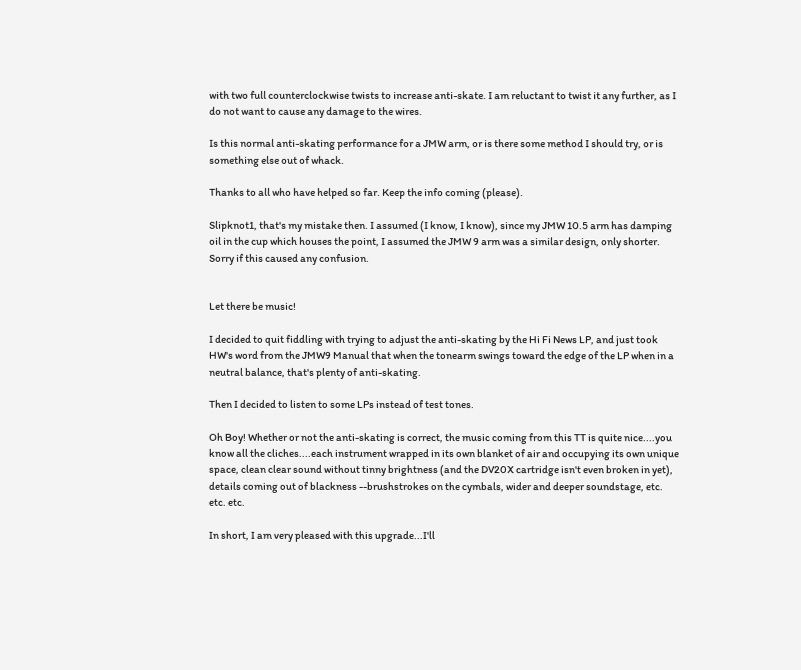with two full counterclockwise twists to increase anti-skate. I am reluctant to twist it any further, as I do not want to cause any damage to the wires.

Is this normal anti-skating performance for a JMW arm, or is there some method I should try, or is something else out of whack.

Thanks to all who have helped so far. Keep the info coming (please).

Slipknot1, that's my mistake then. I assumed (I know, I know), since my JMW 10.5 arm has damping oil in the cup which houses the point, I assumed the JMW 9 arm was a similar design, only shorter. Sorry if this caused any confusion.


Let there be music!

I decided to quit fiddling with trying to adjust the anti-skating by the Hi Fi News LP, and just took HW's word from the JMW9 Manual that when the tonearm swings toward the edge of the LP when in a neutral balance, that's plenty of anti-skating.

Then I decided to listen to some LPs instead of test tones.

Oh Boy! Whether or not the anti-skating is correct, the music coming from this TT is quite nice....you know all the cliches....each instrument wrapped in its own blanket of air and occupying its own unique space, clean clear sound without tinny brightness (and the DV20X cartridge isn't even broken in yet), details coming out of blackness --brushstrokes on the cymbals, wider and deeper soundstage, etc. etc. etc.

In short, I am very pleased with this upgrade...I'll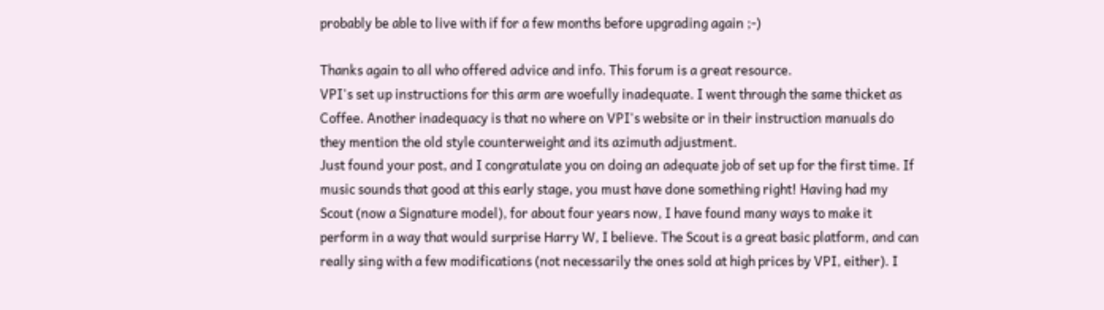probably be able to live with if for a few months before upgrading again ;-)

Thanks again to all who offered advice and info. This forum is a great resource.
VPI's set up instructions for this arm are woefully inadequate. I went through the same thicket as Coffee. Another inadequacy is that no where on VPI's website or in their instruction manuals do they mention the old style counterweight and its azimuth adjustment.
Just found your post, and I congratulate you on doing an adequate job of set up for the first time. If music sounds that good at this early stage, you must have done something right! Having had my Scout (now a Signature model), for about four years now, I have found many ways to make it perform in a way that would surprise Harry W, I believe. The Scout is a great basic platform, and can really sing with a few modifications (not necessarily the ones sold at high prices by VPI, either). I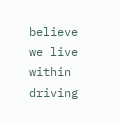believe we live within driving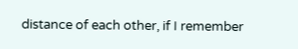distance of each other, if I remember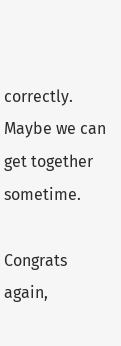correctly. Maybe we can get together sometime.

Congrats again,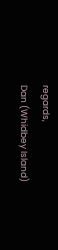regards,
Dan (Whidbey Island)